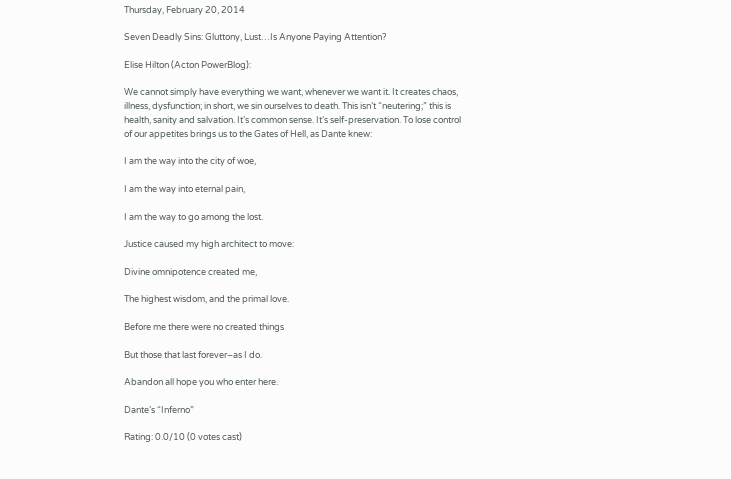Thursday, February 20, 2014

Seven Deadly Sins: Gluttony, Lust…Is Anyone Paying Attention?

Elise Hilton (Acton PowerBlog):

We cannot simply have everything we want, whenever we want it. It creates chaos, illness, dysfunction; in short, we sin ourselves to death. This isn’t “neutering;” this is health, sanity and salvation. It’s common sense. It’s self-preservation. To lose control of our appetites brings us to the Gates of Hell, as Dante knew:

I am the way into the city of woe,

I am the way into eternal pain,

I am the way to go among the lost.

Justice caused my high architect to move:

Divine omnipotence created me,

The highest wisdom, and the primal love.

Before me there were no created things

But those that last forever–as I do.

Abandon all hope you who enter here.

Dante’s “Inferno”

Rating: 0.0/10 (0 votes cast)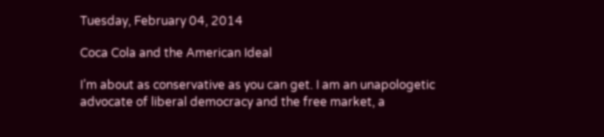Tuesday, February 04, 2014

Coca Cola and the American Ideal

I’m about as conservative as you can get. I am an unapologetic advocate of liberal democracy and the free market, a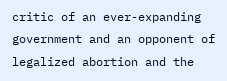critic of an ever-expanding government and an opponent of legalized abortion and the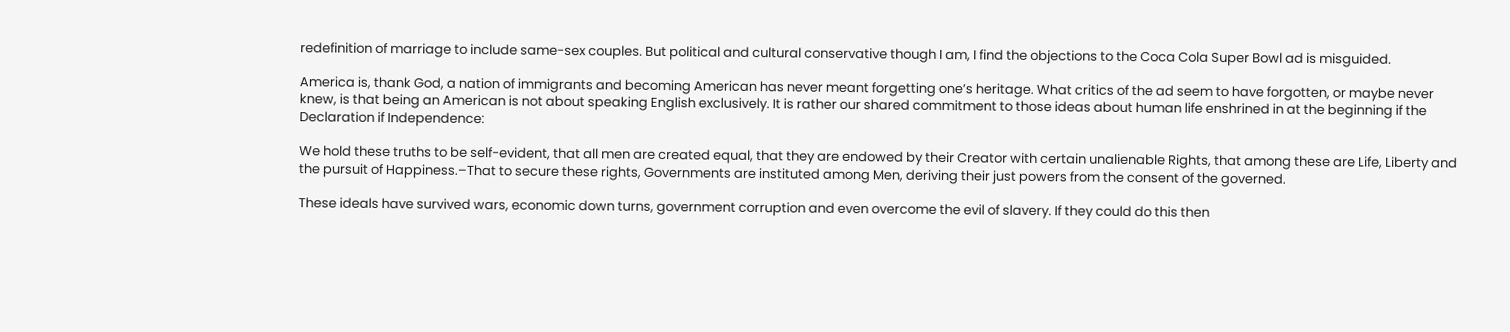redefinition of marriage to include same-sex couples. But political and cultural conservative though I am, I find the objections to the Coca Cola Super Bowl ad is misguided.

America is, thank God, a nation of immigrants and becoming American has never meant forgetting one’s heritage. What critics of the ad seem to have forgotten, or maybe never knew, is that being an American is not about speaking English exclusively. It is rather our shared commitment to those ideas about human life enshrined in at the beginning if the Declaration if Independence:

We hold these truths to be self-evident, that all men are created equal, that they are endowed by their Creator with certain unalienable Rights, that among these are Life, Liberty and the pursuit of Happiness.–That to secure these rights, Governments are instituted among Men, deriving their just powers from the consent of the governed.

These ideals have survived wars, economic down turns, government corruption and even overcome the evil of slavery. If they could do this then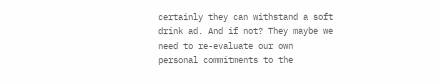certainly they can withstand a soft drink ad. And if not? They maybe we need to re-evaluate our own personal commitments to the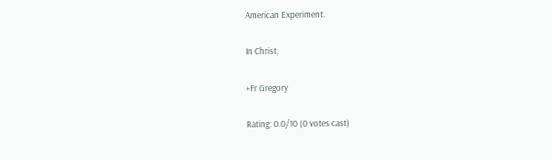American Experiment.

In Christ,

+Fr Gregory

Rating: 0.0/10 (0 votes cast)